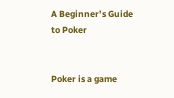A Beginner’s Guide to Poker


Poker is a game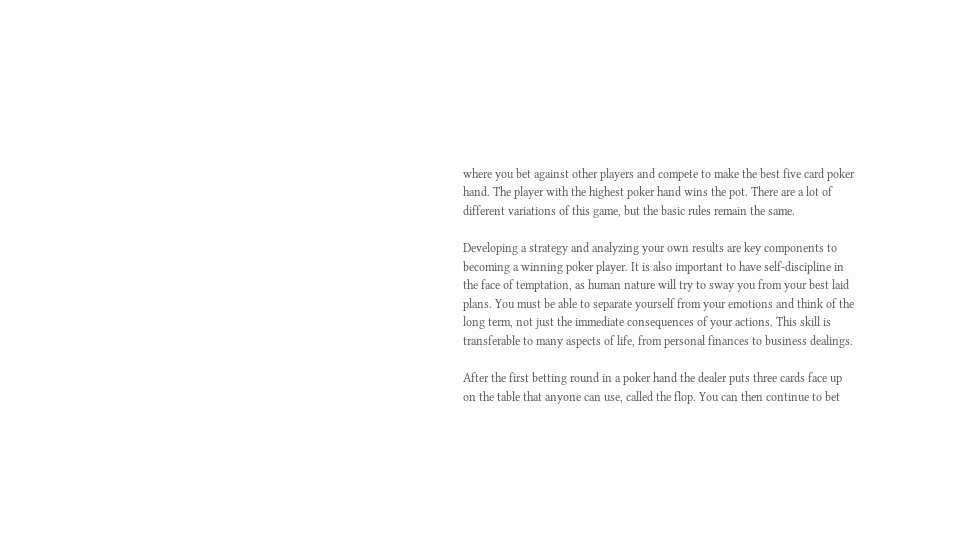where you bet against other players and compete to make the best five card poker hand. The player with the highest poker hand wins the pot. There are a lot of different variations of this game, but the basic rules remain the same.

Developing a strategy and analyzing your own results are key components to becoming a winning poker player. It is also important to have self-discipline in the face of temptation, as human nature will try to sway you from your best laid plans. You must be able to separate yourself from your emotions and think of the long term, not just the immediate consequences of your actions. This skill is transferable to many aspects of life, from personal finances to business dealings.

After the first betting round in a poker hand the dealer puts three cards face up on the table that anyone can use, called the flop. You can then continue to bet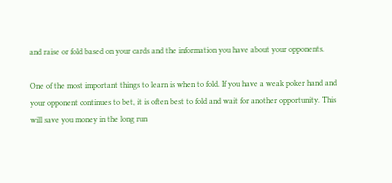and raise or fold based on your cards and the information you have about your opponents.

One of the most important things to learn is when to fold. If you have a weak poker hand and your opponent continues to bet, it is often best to fold and wait for another opportunity. This will save you money in the long run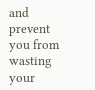and prevent you from wasting your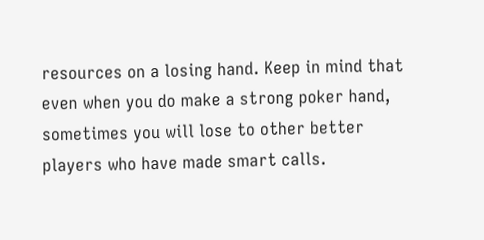resources on a losing hand. Keep in mind that even when you do make a strong poker hand, sometimes you will lose to other better players who have made smart calls.